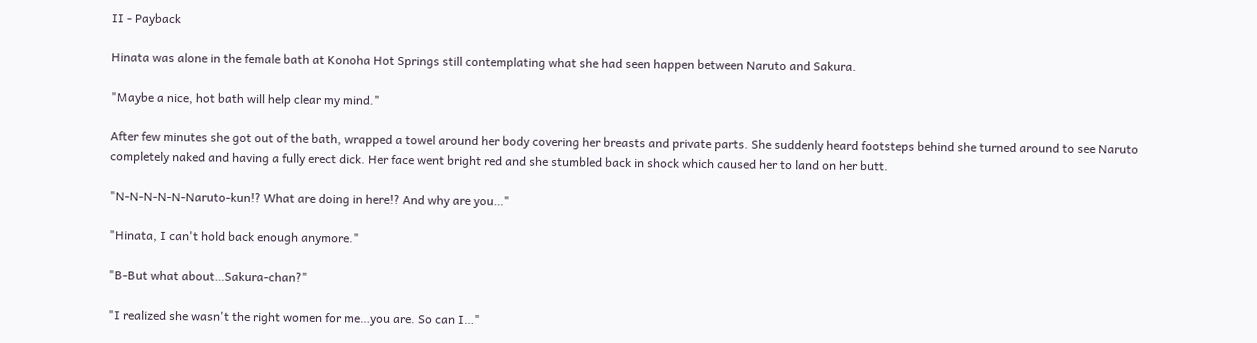II - Payback

Hinata was alone in the female bath at Konoha Hot Springs still contemplating what she had seen happen between Naruto and Sakura.

"Maybe a nice, hot bath will help clear my mind."

After few minutes she got out of the bath, wrapped a towel around her body covering her breasts and private parts. She suddenly heard footsteps behind she turned around to see Naruto completely naked and having a fully erect dick. Her face went bright red and she stumbled back in shock which caused her to land on her butt.

"N-N-N-N-N-Naruto-kun!? What are doing in here!? And why are you…"

"Hinata, I can't hold back enough anymore."

"B-But what about…Sakura-chan?"

"I realized she wasn't the right women for me…you are. So can I…"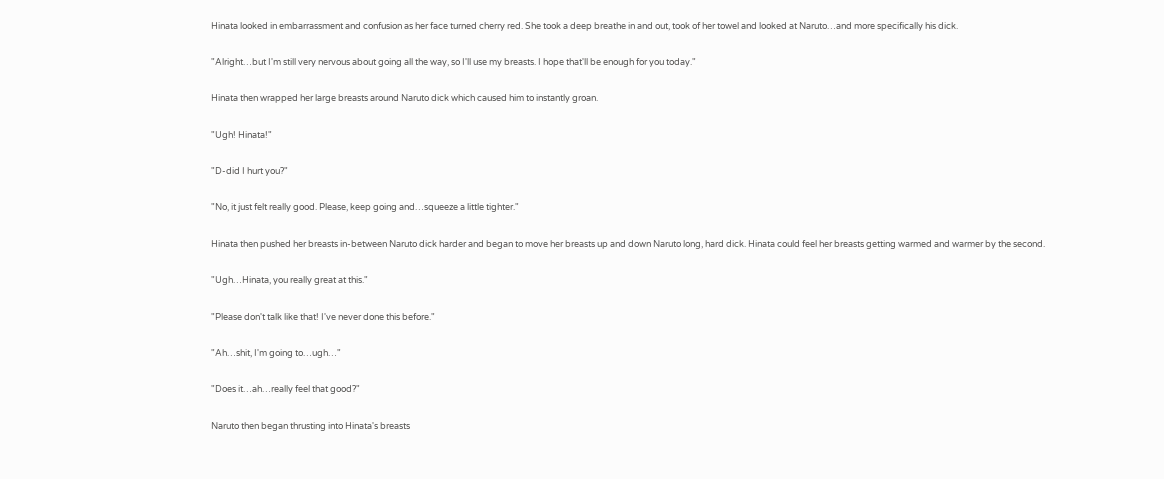Hinata looked in embarrassment and confusion as her face turned cherry red. She took a deep breathe in and out, took of her towel and looked at Naruto…and more specifically his dick.

"Alright…but I'm still very nervous about going all the way, so I'll use my breasts. I hope that'll be enough for you today."

Hinata then wrapped her large breasts around Naruto dick which caused him to instantly groan.

"Ugh! Hinata!"

"D-did I hurt you?"

"No, it just felt really good. Please, keep going and…squeeze a little tighter."

Hinata then pushed her breasts in-between Naruto dick harder and began to move her breasts up and down Naruto long, hard dick. Hinata could feel her breasts getting warmed and warmer by the second.

"Ugh…Hinata, you really great at this."

"Please don't talk like that! I've never done this before."

"Ah…shit, I'm going to…ugh…"

"Does it…ah…really feel that good?"

Naruto then began thrusting into Hinata's breasts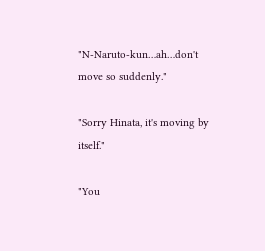"N-Naruto-kun…ah…don't move so suddenly."

"Sorry Hinata, it's moving by itself."

"You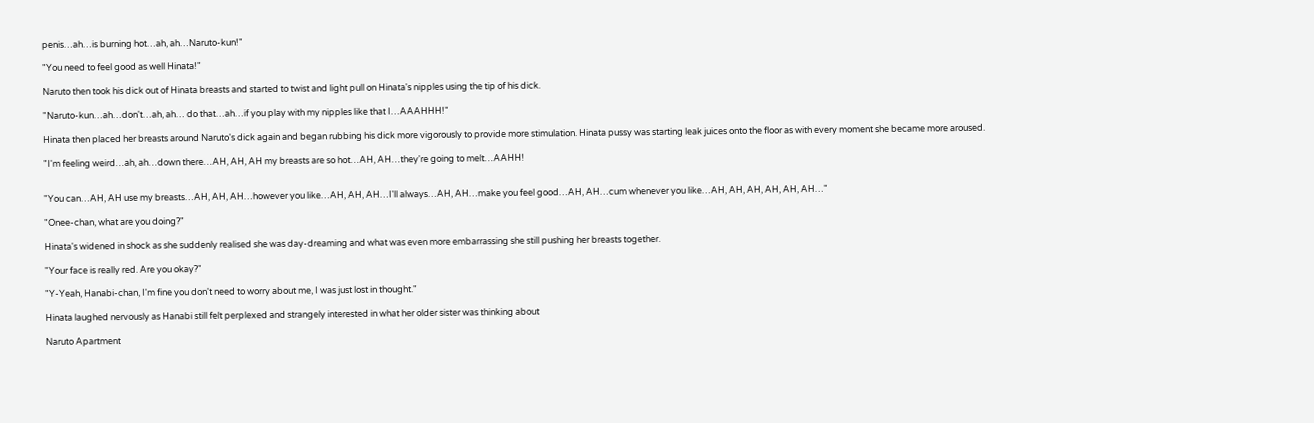penis…ah…is burning hot…ah, ah…Naruto-kun!"

"You need to feel good as well Hinata!"

Naruto then took his dick out of Hinata breasts and started to twist and light pull on Hinata's nipples using the tip of his dick.

"Naruto-kun…ah…don't…ah, ah… do that…ah…if you play with my nipples like that I…AAAHHH!"

Hinata then placed her breasts around Naruto's dick again and began rubbing his dick more vigorously to provide more stimulation. Hinata pussy was starting leak juices onto the floor as with every moment she became more aroused.

"I'm feeling weird…ah, ah…down there…AH, AH, AH my breasts are so hot…AH, AH…they're going to melt…AAHH!


"You can…AH, AH use my breasts…AH, AH, AH…however you like…AH, AH, AH…I'll always…AH, AH…make you feel good…AH, AH…cum whenever you like…AH, AH, AH, AH, AH, AH…"

"Onee-chan, what are you doing?"

Hinata's widened in shock as she suddenly realised she was day-dreaming and what was even more embarrassing she still pushing her breasts together.

"Your face is really red. Are you okay?"

"Y-Yeah, Hanabi-chan, I'm fine you don't need to worry about me, I was just lost in thought."

Hinata laughed nervously as Hanabi still felt perplexed and strangely interested in what her older sister was thinking about

Naruto Apartment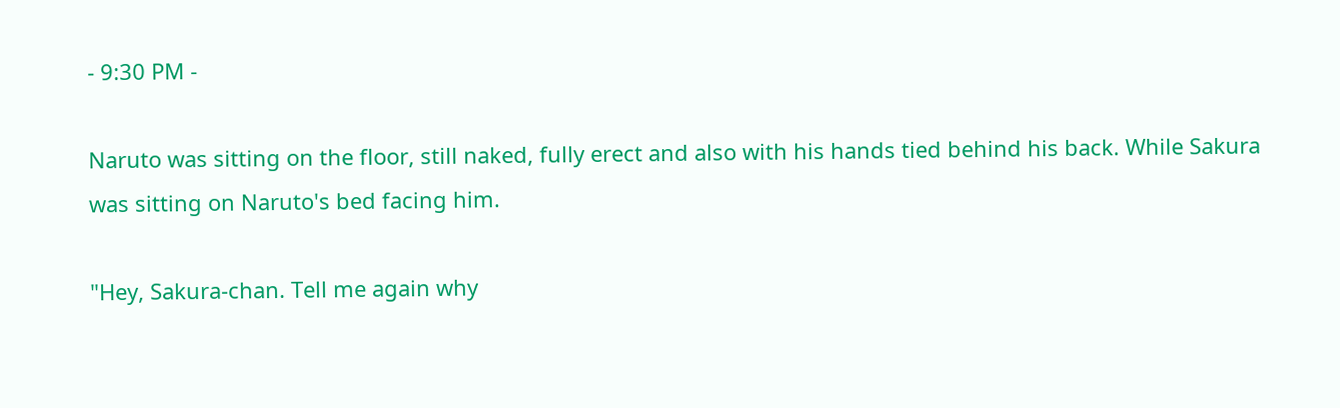- 9:30 PM -

Naruto was sitting on the floor, still naked, fully erect and also with his hands tied behind his back. While Sakura was sitting on Naruto's bed facing him.

"Hey, Sakura-chan. Tell me again why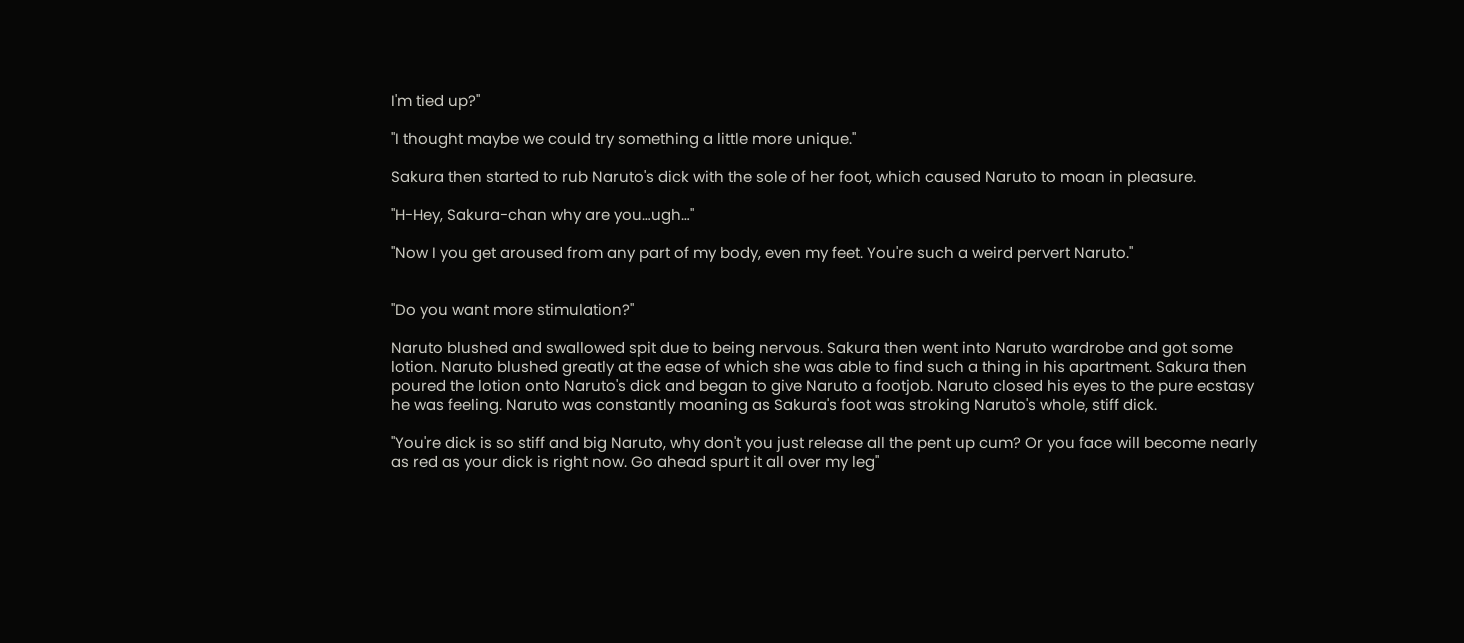I'm tied up?"

"I thought maybe we could try something a little more unique."

Sakura then started to rub Naruto's dick with the sole of her foot, which caused Naruto to moan in pleasure.

"H-Hey, Sakura-chan why are you…ugh…"

"Now I you get aroused from any part of my body, even my feet. You're such a weird pervert Naruto."


"Do you want more stimulation?"

Naruto blushed and swallowed spit due to being nervous. Sakura then went into Naruto wardrobe and got some lotion. Naruto blushed greatly at the ease of which she was able to find such a thing in his apartment. Sakura then poured the lotion onto Naruto's dick and began to give Naruto a footjob. Naruto closed his eyes to the pure ecstasy he was feeling. Naruto was constantly moaning as Sakura's foot was stroking Naruto's whole, stiff dick.

"You're dick is so stiff and big Naruto, why don't you just release all the pent up cum? Or you face will become nearly as red as your dick is right now. Go ahead spurt it all over my leg"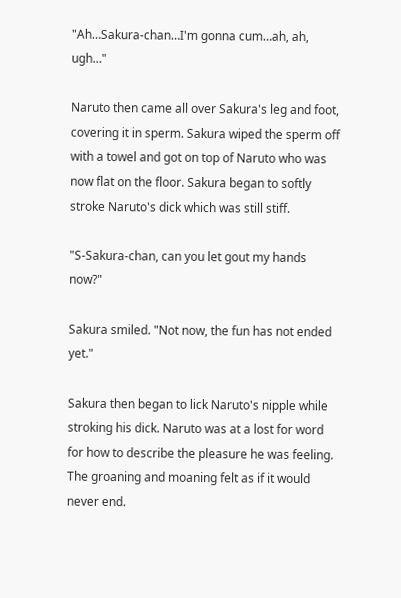"Ah…Sakura-chan…I'm gonna cum…ah, ah, ugh…"

Naruto then came all over Sakura's leg and foot, covering it in sperm. Sakura wiped the sperm off with a towel and got on top of Naruto who was now flat on the floor. Sakura began to softly stroke Naruto's dick which was still stiff.

"S-Sakura-chan, can you let gout my hands now?"

Sakura smiled. "Not now, the fun has not ended yet."

Sakura then began to lick Naruto's nipple while stroking his dick. Naruto was at a lost for word for how to describe the pleasure he was feeling. The groaning and moaning felt as if it would never end.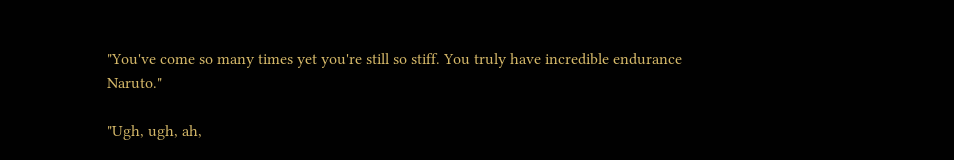"You've come so many times yet you're still so stiff. You truly have incredible endurance Naruto."

"Ugh, ugh, ah,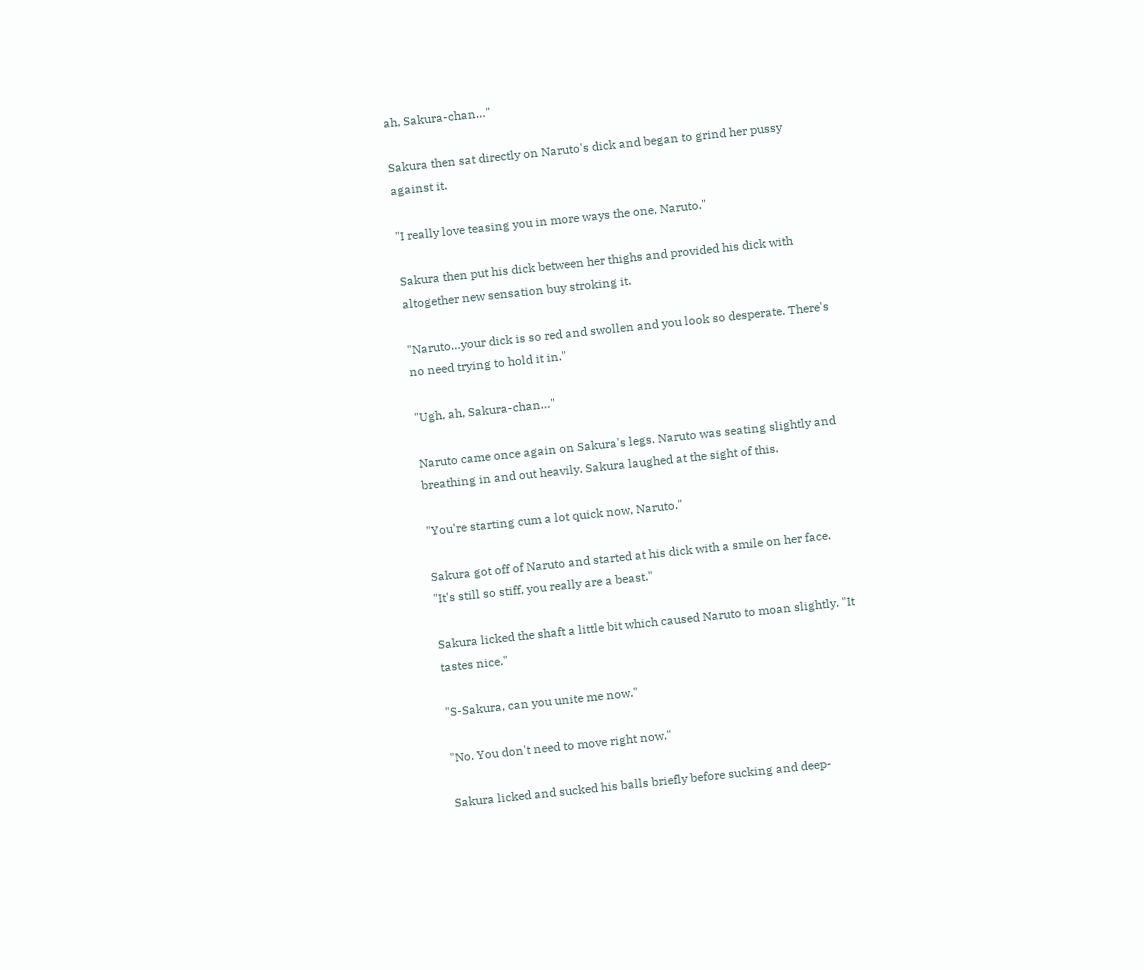ah, Sakura-chan…"

Sakura then sat directly on Naruto's dick and began to grind her pussy against it.

"I really love teasing you in more ways the one, Naruto."

Sakura then put his dick between her thighs and provided his dick with altogether new sensation buy stroking it.

"Naruto…your dick is so red and swollen and you look so desperate. There's no need trying to hold it in."

"Ugh, ah, Sakura-chan…"

Naruto came once again on Sakura's legs. Naruto was seating slightly and breathing in and out heavily. Sakura laughed at the sight of this.

"You're starting cum a lot quick now, Naruto."

Sakura got off of Naruto and started at his dick with a smile on her face. "It's still so stiff, you really are a beast."

Sakura licked the shaft a little bit which caused Naruto to moan slightly. "It tastes nice."

"S-Sakura, can you unite me now."

"No. You don't need to move right now."

Sakura licked and sucked his balls briefly before sucking and deep-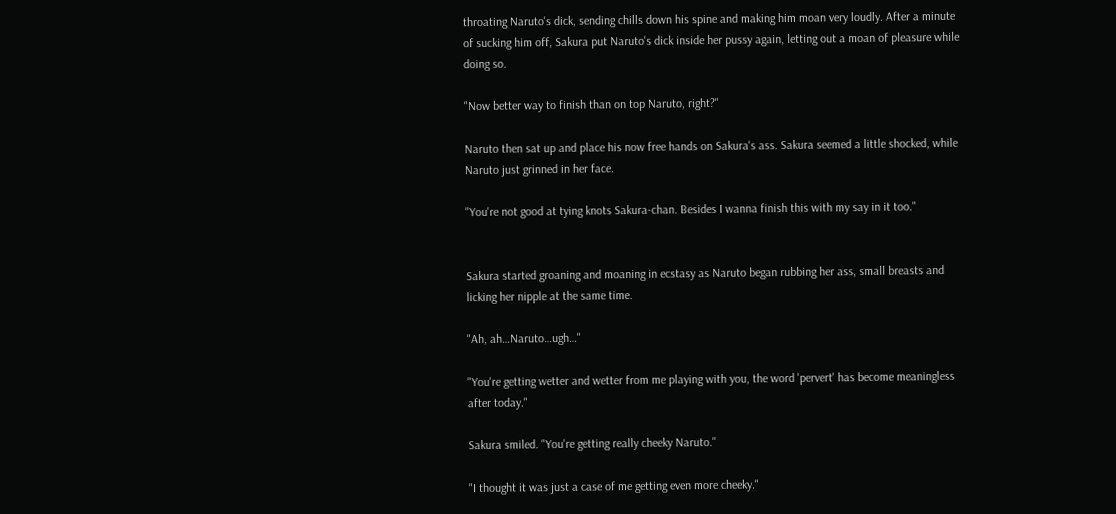throating Naruto's dick, sending chills down his spine and making him moan very loudly. After a minute of sucking him off, Sakura put Naruto's dick inside her pussy again, letting out a moan of pleasure while doing so.

"Now better way to finish than on top Naruto, right?"

Naruto then sat up and place his now free hands on Sakura's ass. Sakura seemed a little shocked, while Naruto just grinned in her face.

"You're not good at tying knots Sakura-chan. Besides I wanna finish this with my say in it too."


Sakura started groaning and moaning in ecstasy as Naruto began rubbing her ass, small breasts and licking her nipple at the same time.

"Ah, ah…Naruto…ugh…"

"You're getting wetter and wetter from me playing with you, the word 'pervert' has become meaningless after today."

Sakura smiled. "You're getting really cheeky Naruto."

"I thought it was just a case of me getting even more cheeky."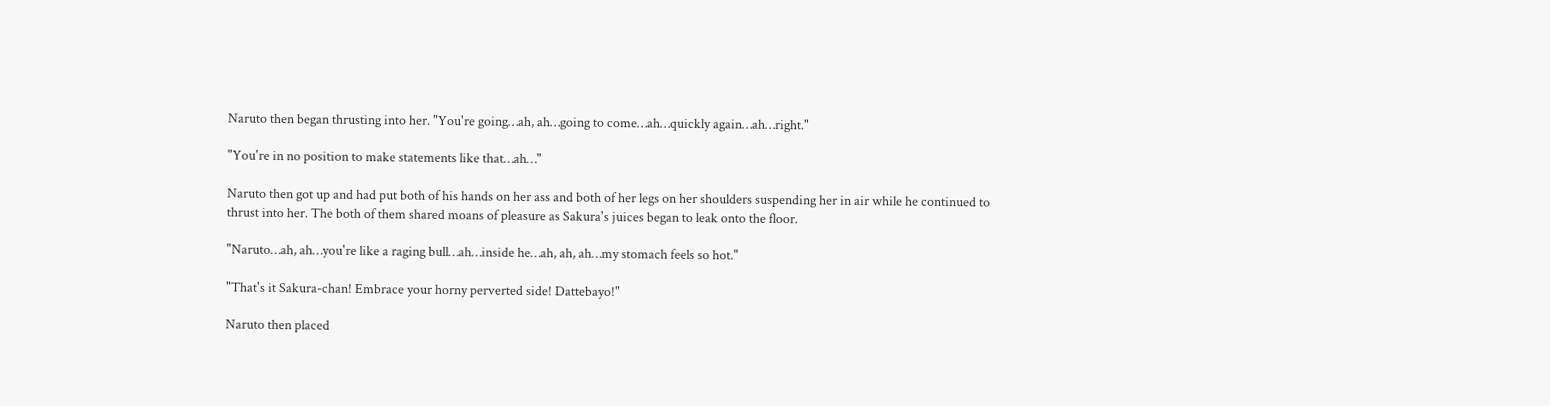Naruto then began thrusting into her. "You're going…ah, ah…going to come…ah…quickly again…ah…right."

"You're in no position to make statements like that…ah…"

Naruto then got up and had put both of his hands on her ass and both of her legs on her shoulders suspending her in air while he continued to thrust into her. The both of them shared moans of pleasure as Sakura's juices began to leak onto the floor.

"Naruto…ah, ah…you're like a raging bull…ah…inside he…ah, ah, ah…my stomach feels so hot."

"That's it Sakura-chan! Embrace your horny perverted side! Dattebayo!"

Naruto then placed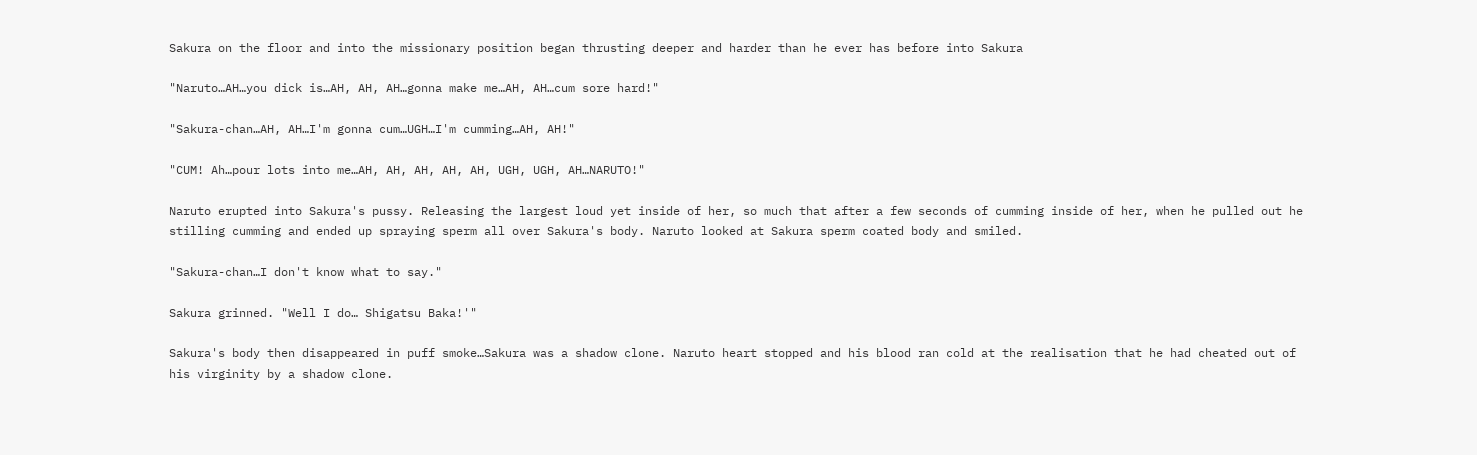Sakura on the floor and into the missionary position began thrusting deeper and harder than he ever has before into Sakura

"Naruto…AH…you dick is…AH, AH, AH…gonna make me…AH, AH…cum sore hard!"

"Sakura-chan…AH, AH…I'm gonna cum…UGH…I'm cumming…AH, AH!"

"CUM! Ah…pour lots into me…AH, AH, AH, AH, AH, UGH, UGH, AH…NARUTO!"

Naruto erupted into Sakura's pussy. Releasing the largest loud yet inside of her, so much that after a few seconds of cumming inside of her, when he pulled out he stilling cumming and ended up spraying sperm all over Sakura's body. Naruto looked at Sakura sperm coated body and smiled.

"Sakura-chan…I don't know what to say."

Sakura grinned. "Well I do… Shigatsu Baka!'"

Sakura's body then disappeared in puff smoke…Sakura was a shadow clone. Naruto heart stopped and his blood ran cold at the realisation that he had cheated out of his virginity by a shadow clone.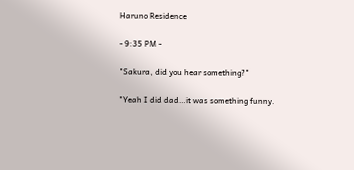Haruno Residence

- 9:35 PM -

"Sakura, did you hear something?"

"Yeah I did dad…it was something funny.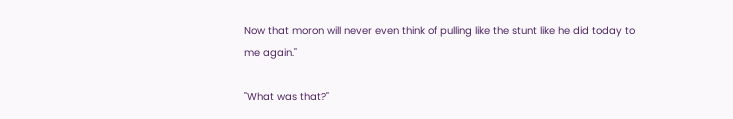Now that moron will never even think of pulling like the stunt like he did today to me again."

"What was that?"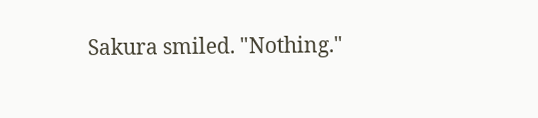Sakura smiled. "Nothing."